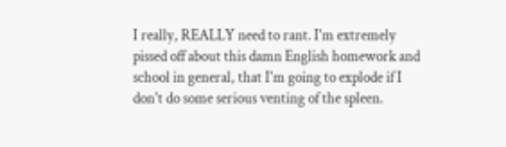I really, REALLY need to rant. I'm extremely pissed off about this damn English homework and school in general, that I'm going to explode if I don't do some serious venting of the spleen.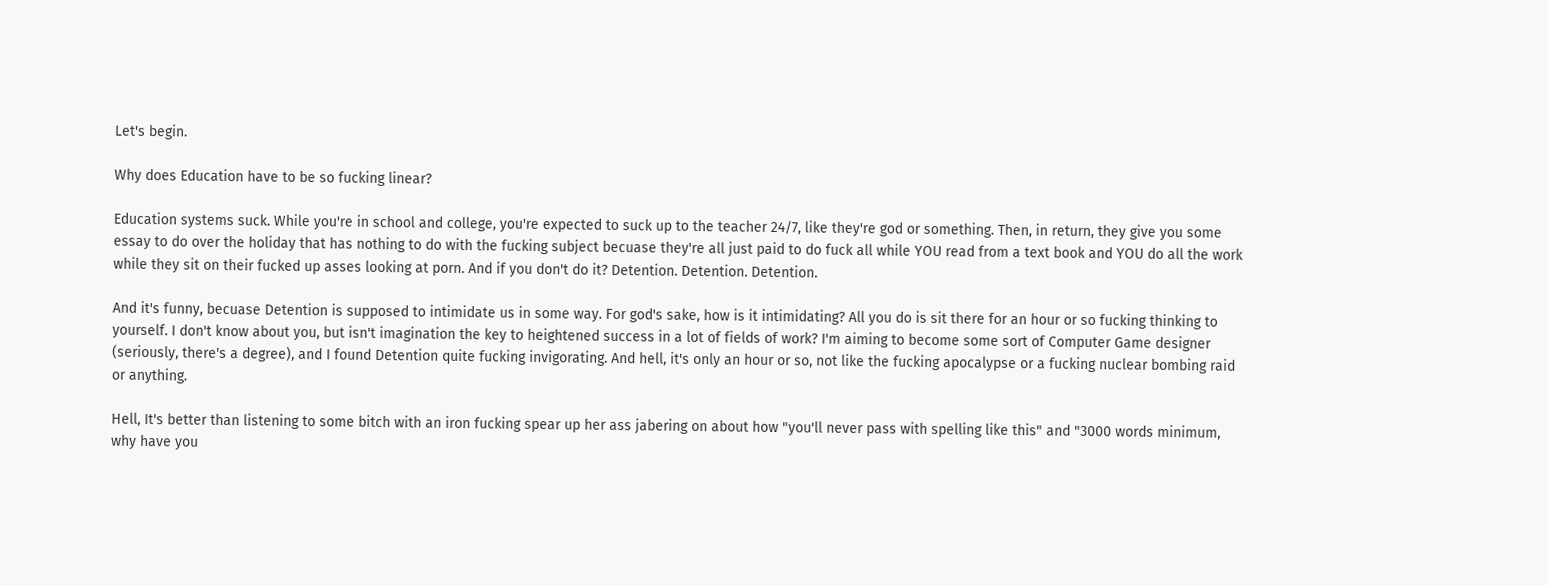Let's begin.

Why does Education have to be so fucking linear?

Education systems suck. While you're in school and college, you're expected to suck up to the teacher 24/7, like they're god or something. Then, in return, they give you some essay to do over the holiday that has nothing to do with the fucking subject becuase they're all just paid to do fuck all while YOU read from a text book and YOU do all the work while they sit on their fucked up asses looking at porn. And if you don't do it? Detention. Detention. Detention.

And it's funny, becuase Detention is supposed to intimidate us in some way. For god's sake, how is it intimidating? All you do is sit there for an hour or so fucking thinking to yourself. I don't know about you, but isn't imagination the key to heightened success in a lot of fields of work? I'm aiming to become some sort of Computer Game designer (seriously, there's a degree), and I found Detention quite fucking invigorating. And hell, it's only an hour or so, not like the fucking apocalypse or a fucking nuclear bombing raid or anything.

Hell, It's better than listening to some bitch with an iron fucking spear up her ass jabering on about how "you'll never pass with spelling like this" and "3000 words minimum, why have you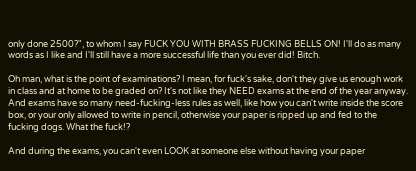only done 2500?", to whom I say FUCK YOU WITH BRASS FUCKING BELLS ON! I'll do as many words as I like and I'll still have a more successful life than you ever did! Bitch.

Oh man, what is the point of examinations? I mean, for fuck's sake, don't they give us enough work in class and at home to be graded on? It's not like they NEED exams at the end of the year anyway. And exams have so many need-fucking-less rules as well, like how you can't write inside the score box, or your only allowed to write in pencil, otherwise your paper is ripped up and fed to the fucking dogs. What the fuck!?

And during the exams, you can't even LOOK at someone else without having your paper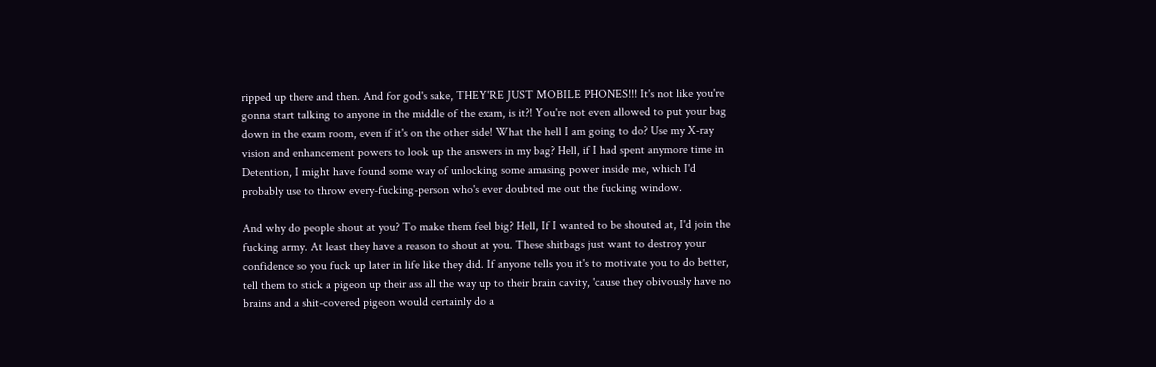ripped up there and then. And for god's sake, THEY'RE JUST MOBILE PHONES!!! It's not like you're gonna start talking to anyone in the middle of the exam, is it?! You're not even allowed to put your bag down in the exam room, even if it's on the other side! What the hell I am going to do? Use my X-ray vision and enhancement powers to look up the answers in my bag? Hell, if I had spent anymore time in Detention, I might have found some way of unlocking some amasing power inside me, which I'd probably use to throw every-fucking-person who's ever doubted me out the fucking window.

And why do people shout at you? To make them feel big? Hell, If I wanted to be shouted at, I'd join the fucking army. At least they have a reason to shout at you. These shitbags just want to destroy your confidence so you fuck up later in life like they did. If anyone tells you it's to motivate you to do better, tell them to stick a pigeon up their ass all the way up to their brain cavity, 'cause they obivously have no brains and a shit-covered pigeon would certainly do a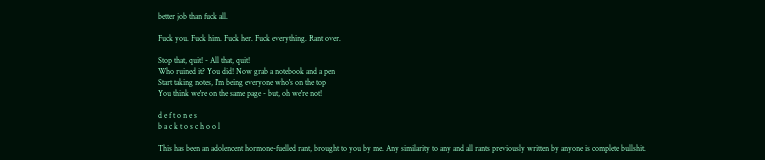better job than fuck all.

Fuck you. Fuck him. Fuck her. Fuck everything. Rant over.

Stop that, quit! - All that, quit!
Who ruined it? You did! Now grab a notebook and a pen
Start taking notes, I'm being everyone who's on the top
You think we're on the same page - but, oh we're not!

d e f t o n e s
b a c k t o s c h o o l

This has been an adolencent hormone-fuelled rant, brought to you by me. Any similarity to any and all rants previously written by anyone is complete bullshit.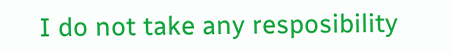I do not take any resposibility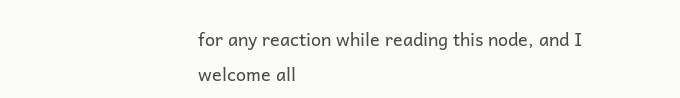for any reaction while reading this node, and I welcome all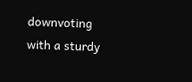downvoting with a sturdy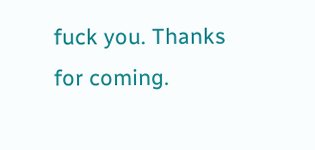fuck you. Thanks for coming.